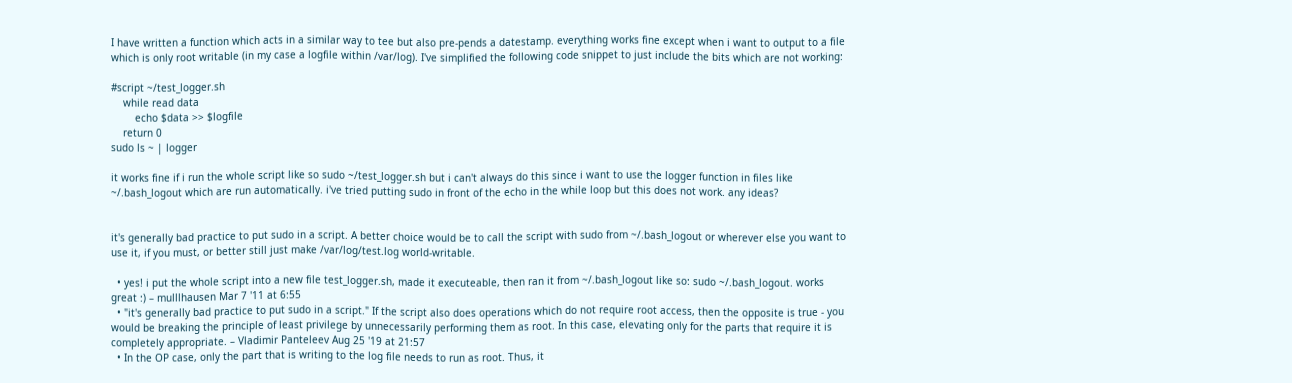I have written a function which acts in a similar way to tee but also pre-pends a datestamp. everything works fine except when i want to output to a file which is only root writable (in my case a logfile within /var/log). I've simplified the following code snippet to just include the bits which are not working:

#script ~/test_logger.sh
    while read data
        echo $data >> $logfile
    return 0
sudo ls ~ | logger

it works fine if i run the whole script like so sudo ~/test_logger.sh but i can't always do this since i want to use the logger function in files like ~/.bash_logout which are run automatically. i've tried putting sudo in front of the echo in the while loop but this does not work. any ideas?


it's generally bad practice to put sudo in a script. A better choice would be to call the script with sudo from ~/.bash_logout or wherever else you want to use it, if you must, or better still just make /var/log/test.log world-writable.

  • yes! i put the whole script into a new file test_logger.sh, made it executeable, then ran it from ~/.bash_logout like so: sudo ~/.bash_logout. works great :) – mulllhausen Mar 7 '11 at 6:55
  • "it's generally bad practice to put sudo in a script." If the script also does operations which do not require root access, then the opposite is true - you would be breaking the principle of least privilege by unnecessarily performing them as root. In this case, elevating only for the parts that require it is completely appropriate. – Vladimir Panteleev Aug 25 '19 at 21:57
  • In the OP case, only the part that is writing to the log file needs to run as root. Thus, it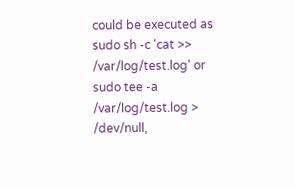could be executed as sudo sh -c 'cat >> /var/log/test.log' or sudo tee -a /var/log/test.log > /dev/null,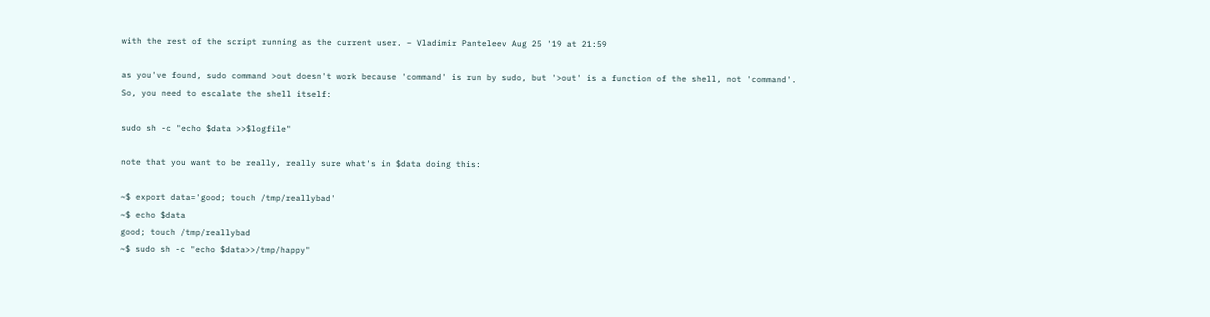with the rest of the script running as the current user. – Vladimir Panteleev Aug 25 '19 at 21:59

as you've found, sudo command >out doesn't work because 'command' is run by sudo, but '>out' is a function of the shell, not 'command'. So, you need to escalate the shell itself:

sudo sh -c "echo $data >>$logfile"

note that you want to be really, really sure what's in $data doing this:

~$ export data='good; touch /tmp/reallybad'
~$ echo $data
good; touch /tmp/reallybad
~$ sudo sh -c "echo $data>>/tmp/happy"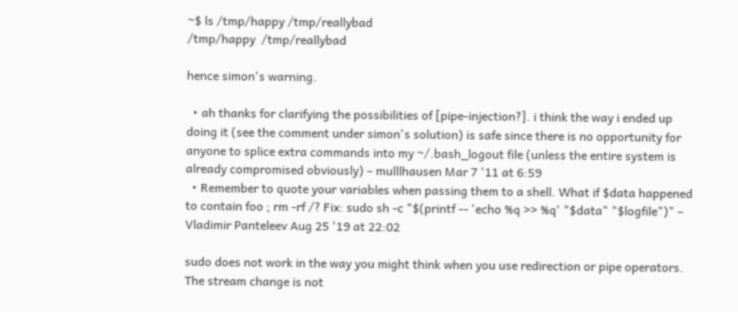~$ ls /tmp/happy /tmp/reallybad
/tmp/happy  /tmp/reallybad

hence simon's warning.

  • ah thanks for clarifying the possibilities of [pipe-injection?]. i think the way i ended up doing it (see the comment under simon's solution) is safe since there is no opportunity for anyone to splice extra commands into my ~/.bash_logout file (unless the entire system is already compromised obviously) – mulllhausen Mar 7 '11 at 6:59
  • Remember to quote your variables when passing them to a shell. What if $data happened to contain foo ; rm -rf /? Fix: sudo sh -c "$(printf -- 'echo %q >> %q' "$data" "$logfile")" – Vladimir Panteleev Aug 25 '19 at 22:02

sudo does not work in the way you might think when you use redirection or pipe operators. The stream change is not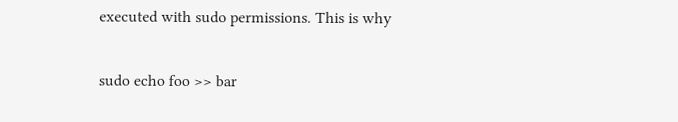executed with sudo permissions. This is why

sudo echo foo >> bar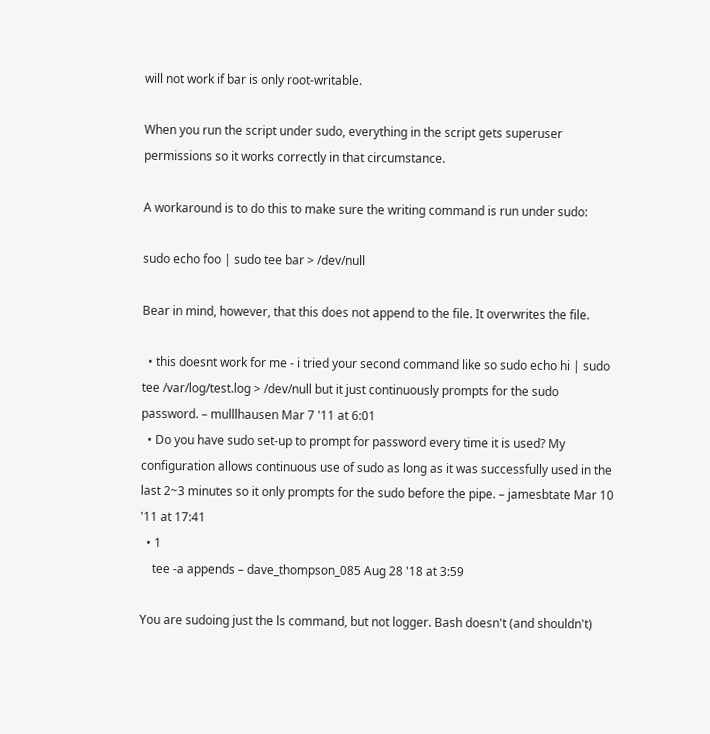will not work if bar is only root-writable.

When you run the script under sudo, everything in the script gets superuser permissions so it works correctly in that circumstance.

A workaround is to do this to make sure the writing command is run under sudo:

sudo echo foo | sudo tee bar > /dev/null

Bear in mind, however, that this does not append to the file. It overwrites the file.

  • this doesnt work for me - i tried your second command like so sudo echo hi | sudo tee /var/log/test.log > /dev/null but it just continuously prompts for the sudo password. – mulllhausen Mar 7 '11 at 6:01
  • Do you have sudo set-up to prompt for password every time it is used? My configuration allows continuous use of sudo as long as it was successfully used in the last 2~3 minutes so it only prompts for the sudo before the pipe. – jamesbtate Mar 10 '11 at 17:41
  • 1
    tee -a appends – dave_thompson_085 Aug 28 '18 at 3:59

You are sudoing just the ls command, but not logger. Bash doesn't (and shouldn't)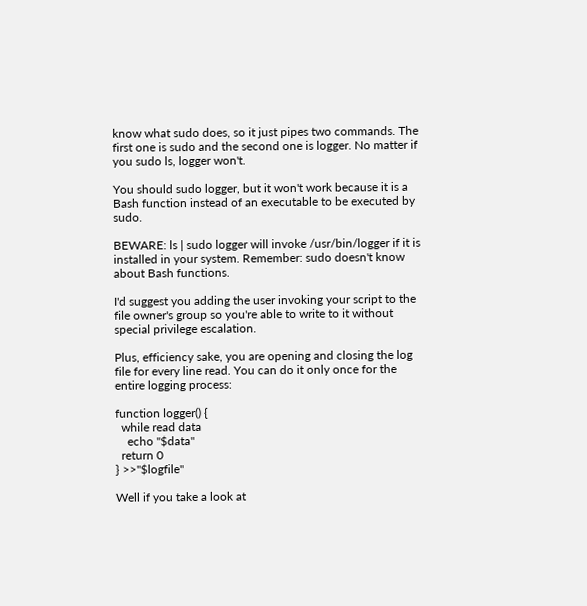know what sudo does, so it just pipes two commands. The first one is sudo and the second one is logger. No matter if you sudo ls, logger won't.

You should sudo logger, but it won't work because it is a Bash function instead of an executable to be executed by sudo.

BEWARE: ls | sudo logger will invoke /usr/bin/logger if it is installed in your system. Remember: sudo doesn't know about Bash functions.

I'd suggest you adding the user invoking your script to the file owner's group so you're able to write to it without special privilege escalation.

Plus, efficiency sake, you are opening and closing the log file for every line read. You can do it only once for the entire logging process:

function logger() {
  while read data
    echo "$data"
  return 0
} >>"$logfile"

Well if you take a look at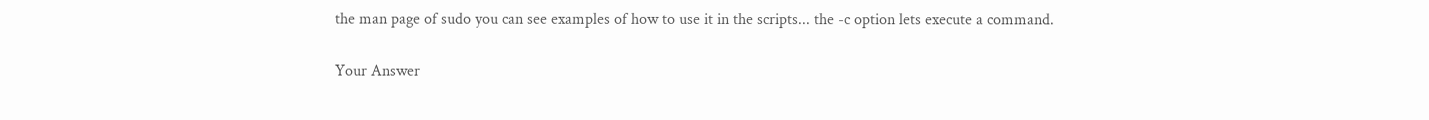the man page of sudo you can see examples of how to use it in the scripts... the -c option lets execute a command.

Your Answer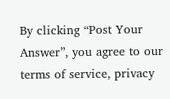By clicking “Post Your Answer”, you agree to our terms of service, privacy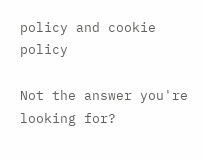policy and cookie policy

Not the answer you're looking for?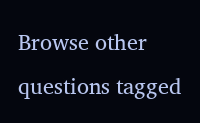Browse other questions tagged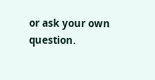or ask your own question.